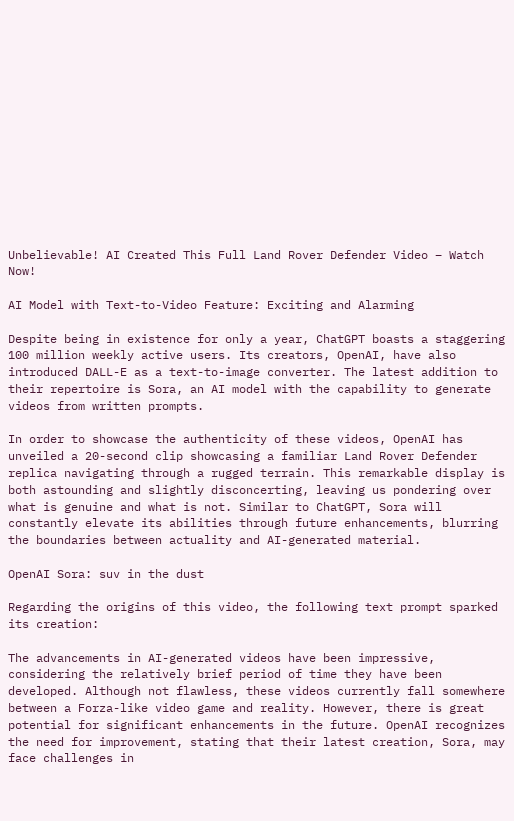Unbelievable! AI Created This Full Land Rover Defender Video – Watch Now!

AI Model with Text-to-Video Feature: Exciting and Alarming

Despite being in existence for only a year, ChatGPT boasts a staggering 100 million weekly active users. Its creators, OpenAI, have also introduced DALL-E as a text-to-image converter. The latest addition to their repertoire is Sora, an AI model with the capability to generate videos from written prompts.

In order to showcase the authenticity of these videos, OpenAI has unveiled a 20-second clip showcasing a familiar Land Rover Defender replica navigating through a rugged terrain. This remarkable display is both astounding and slightly disconcerting, leaving us pondering over what is genuine and what is not. Similar to ChatGPT, Sora will constantly elevate its abilities through future enhancements, blurring the boundaries between actuality and AI-generated material.

OpenAI Sora: suv in the dust

Regarding the origins of this video, the following text prompt sparked its creation:

The advancements in AI-generated videos have been impressive, considering the relatively brief period of time they have been developed. Although not flawless, these videos currently fall somewhere between a Forza-like video game and reality. However, there is great potential for significant enhancements in the future. OpenAI recognizes the need for improvement, stating that their latest creation, Sora, may face challenges in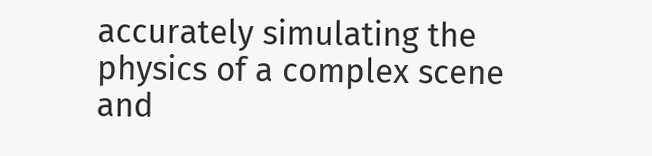accurately simulating the physics of a complex scene and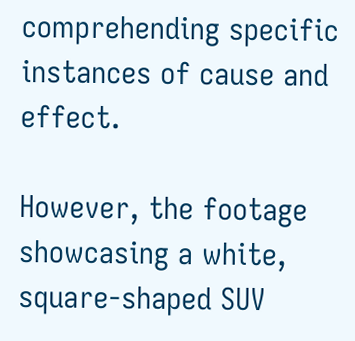comprehending specific instances of cause and effect.

However, the footage showcasing a white, square-shaped SUV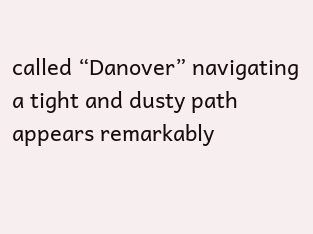called “Danover” navigating a tight and dusty path appears remarkably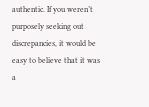authentic. If you weren’t purposely seeking out discrepancies, it would be easy to believe that it was a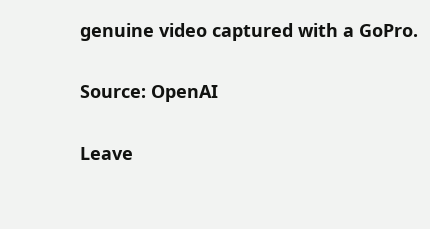genuine video captured with a GoPro.

Source: OpenAI

Leave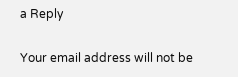a Reply

Your email address will not be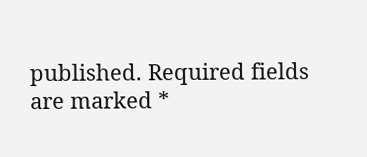published. Required fields are marked *